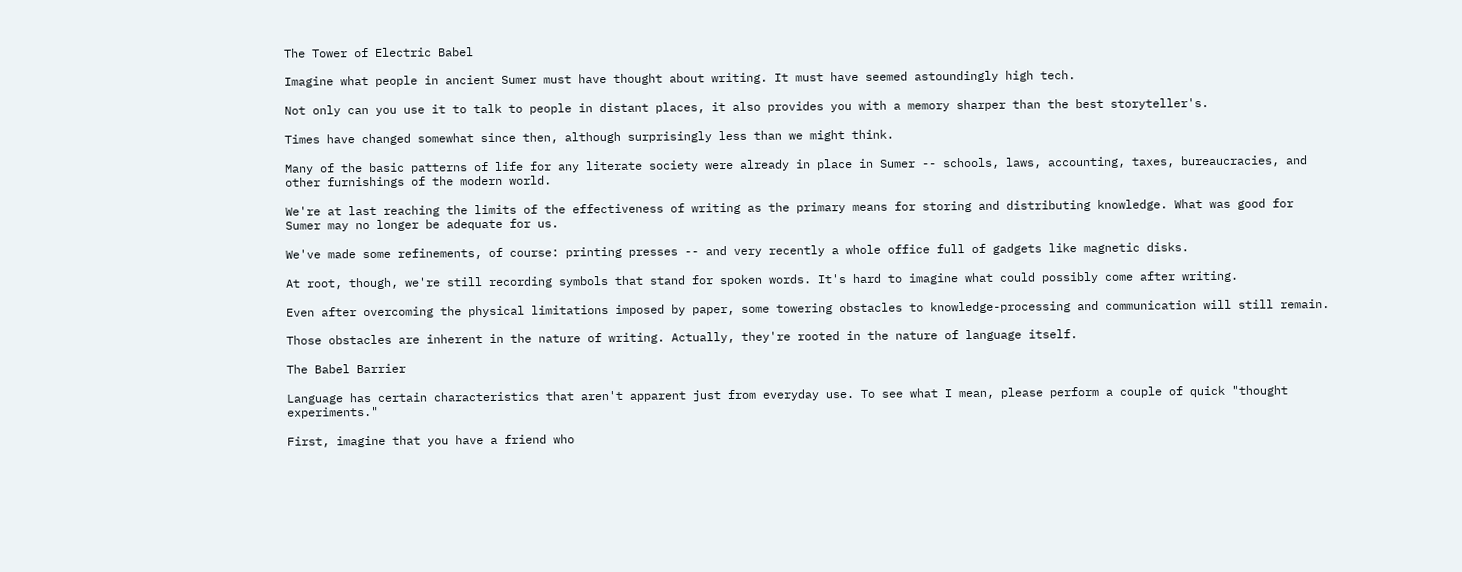The Tower of Electric Babel

Imagine what people in ancient Sumer must have thought about writing. It must have seemed astoundingly high tech.

Not only can you use it to talk to people in distant places, it also provides you with a memory sharper than the best storyteller's.

Times have changed somewhat since then, although surprisingly less than we might think.

Many of the basic patterns of life for any literate society were already in place in Sumer -- schools, laws, accounting, taxes, bureaucracies, and other furnishings of the modern world.

We're at last reaching the limits of the effectiveness of writing as the primary means for storing and distributing knowledge. What was good for Sumer may no longer be adequate for us.

We've made some refinements, of course: printing presses -- and very recently a whole office full of gadgets like magnetic disks.

At root, though, we're still recording symbols that stand for spoken words. It's hard to imagine what could possibly come after writing.

Even after overcoming the physical limitations imposed by paper, some towering obstacles to knowledge-processing and communication will still remain.

Those obstacles are inherent in the nature of writing. Actually, they're rooted in the nature of language itself.

The Babel Barrier

Language has certain characteristics that aren't apparent just from everyday use. To see what I mean, please perform a couple of quick "thought experiments."

First, imagine that you have a friend who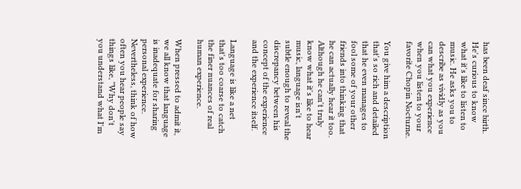has been deaf since birth. He's curious to know what it's like to listen to music. He asks you to describe as vividly as you can what you experience when you listen to your favorite Chopin Nocturne.

You give him a description that's so rich and detailed that he even manages to fool some of your other friends into thinking that he can actually hear it too. Although he can't truly know what it's like to hear music, language isn't subtle enough to reveal the discrepancy between his concept of the experience and the experience itself.

Language is like a net that's too coarse to catch the finer nuances of real human experience.

When pressed to admit it, we all know that language is inadequate for sharing personal experience. Nevertheless, think of how often you hear people say things like, "Why don't you understand what I'm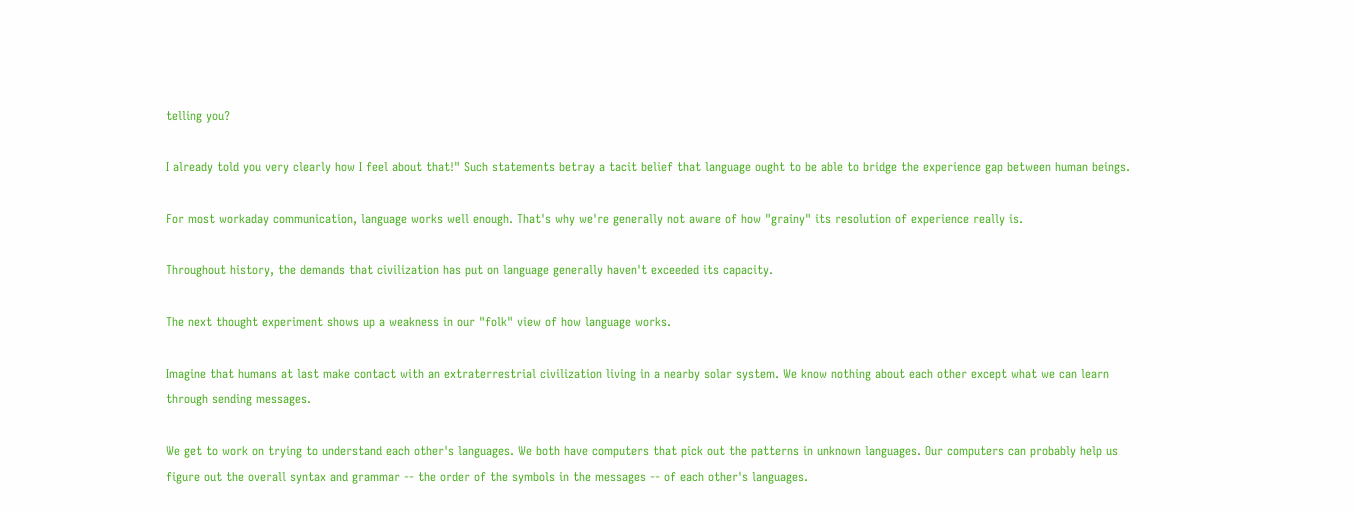telling you?

I already told you very clearly how I feel about that!" Such statements betray a tacit belief that language ought to be able to bridge the experience gap between human beings.

For most workaday communication, language works well enough. That's why we're generally not aware of how "grainy" its resolution of experience really is.

Throughout history, the demands that civilization has put on language generally haven't exceeded its capacity.

The next thought experiment shows up a weakness in our "folk" view of how language works.

Imagine that humans at last make contact with an extraterrestrial civilization living in a nearby solar system. We know nothing about each other except what we can learn through sending messages.

We get to work on trying to understand each other's languages. We both have computers that pick out the patterns in unknown languages. Our computers can probably help us figure out the overall syntax and grammar -- the order of the symbols in the messages -- of each other's languages.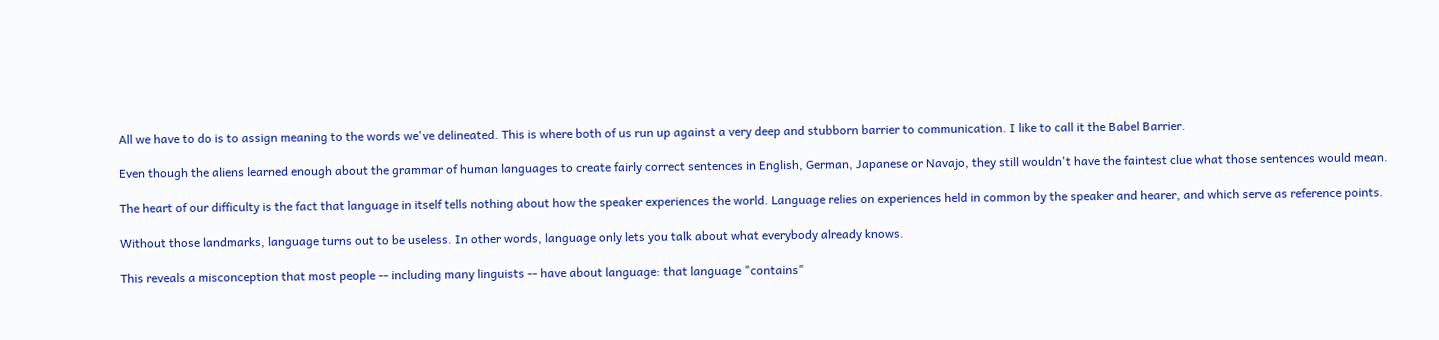All we have to do is to assign meaning to the words we've delineated. This is where both of us run up against a very deep and stubborn barrier to communication. I like to call it the Babel Barrier.

Even though the aliens learned enough about the grammar of human languages to create fairly correct sentences in English, German, Japanese or Navajo, they still wouldn't have the faintest clue what those sentences would mean.

The heart of our difficulty is the fact that language in itself tells nothing about how the speaker experiences the world. Language relies on experiences held in common by the speaker and hearer, and which serve as reference points.

Without those landmarks, language turns out to be useless. In other words, language only lets you talk about what everybody already knows.

This reveals a misconception that most people -- including many linguists -- have about language: that language "contains"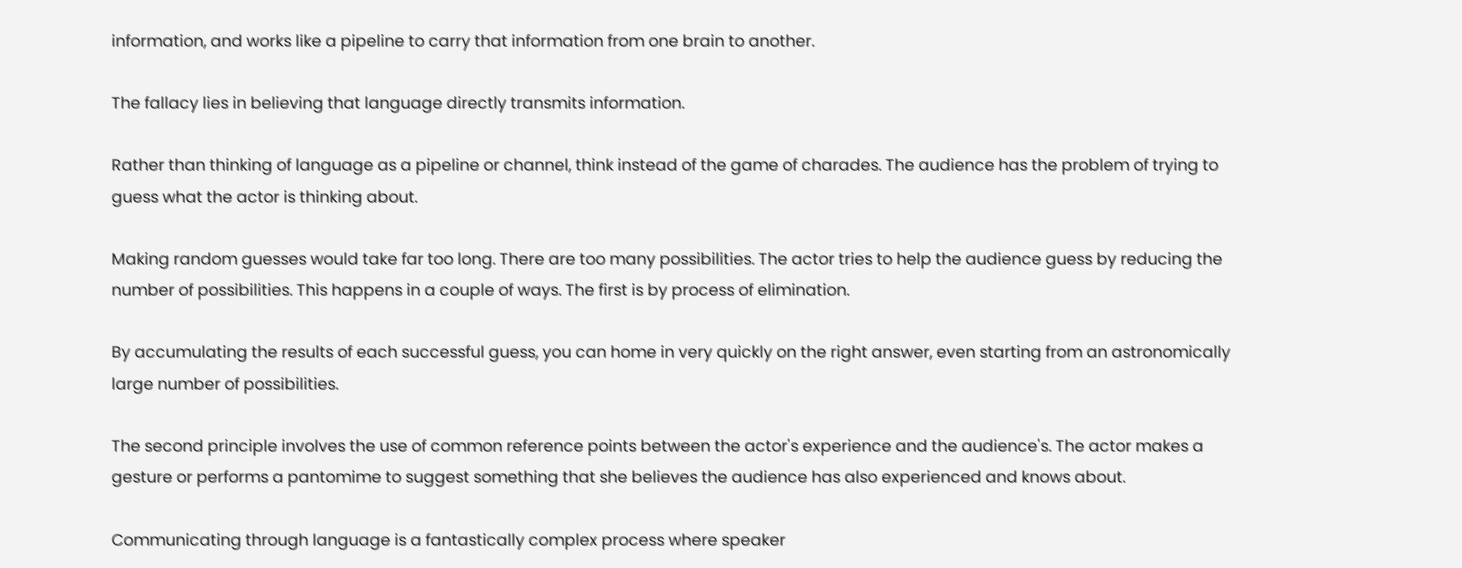information, and works like a pipeline to carry that information from one brain to another.

The fallacy lies in believing that language directly transmits information.

Rather than thinking of language as a pipeline or channel, think instead of the game of charades. The audience has the problem of trying to guess what the actor is thinking about.

Making random guesses would take far too long. There are too many possibilities. The actor tries to help the audience guess by reducing the number of possibilities. This happens in a couple of ways. The first is by process of elimination.

By accumulating the results of each successful guess, you can home in very quickly on the right answer, even starting from an astronomically large number of possibilities.

The second principle involves the use of common reference points between the actor's experience and the audience's. The actor makes a gesture or performs a pantomime to suggest something that she believes the audience has also experienced and knows about.

Communicating through language is a fantastically complex process where speaker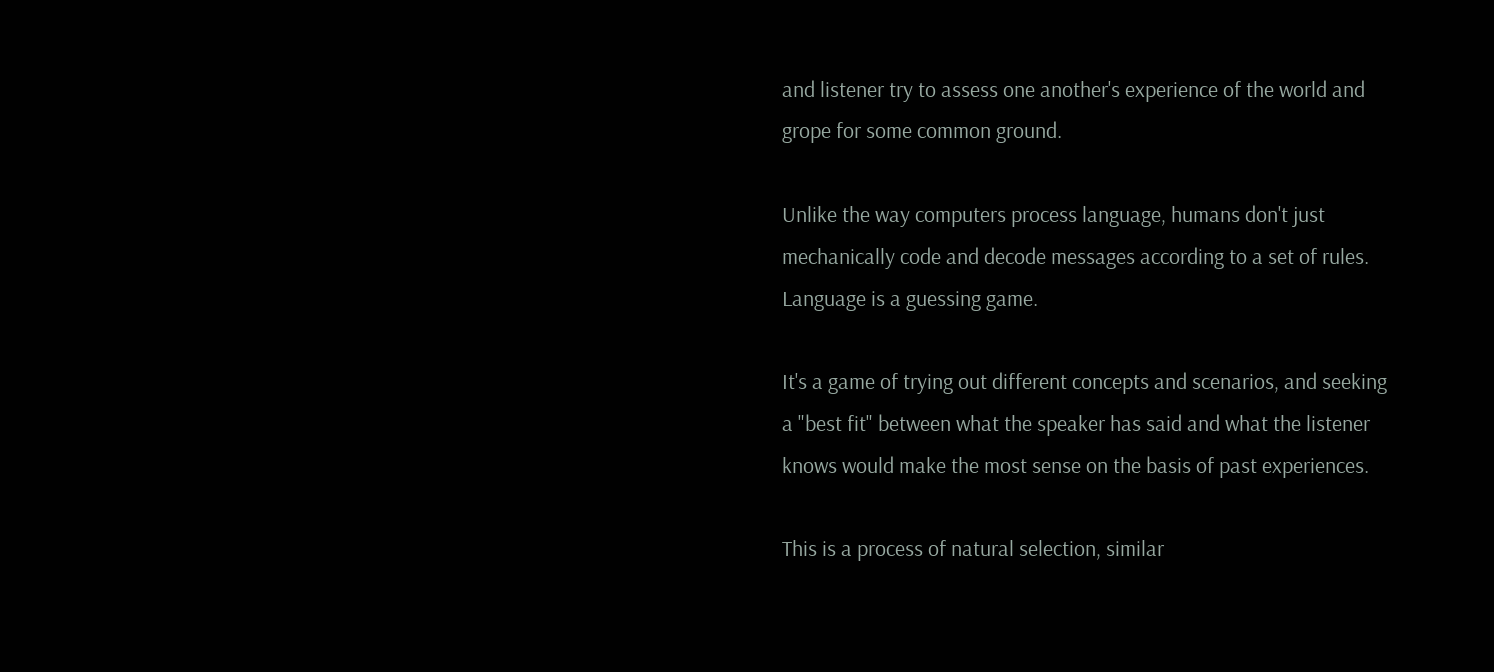and listener try to assess one another's experience of the world and grope for some common ground.

Unlike the way computers process language, humans don't just mechanically code and decode messages according to a set of rules. Language is a guessing game.

It's a game of trying out different concepts and scenarios, and seeking a "best fit" between what the speaker has said and what the listener knows would make the most sense on the basis of past experiences.

This is a process of natural selection, similar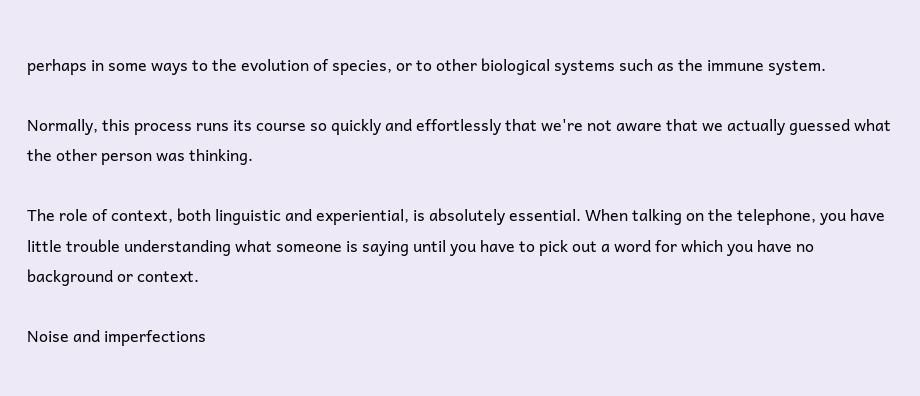perhaps in some ways to the evolution of species, or to other biological systems such as the immune system.

Normally, this process runs its course so quickly and effortlessly that we're not aware that we actually guessed what the other person was thinking.

The role of context, both linguistic and experiential, is absolutely essential. When talking on the telephone, you have little trouble understanding what someone is saying until you have to pick out a word for which you have no background or context.

Noise and imperfections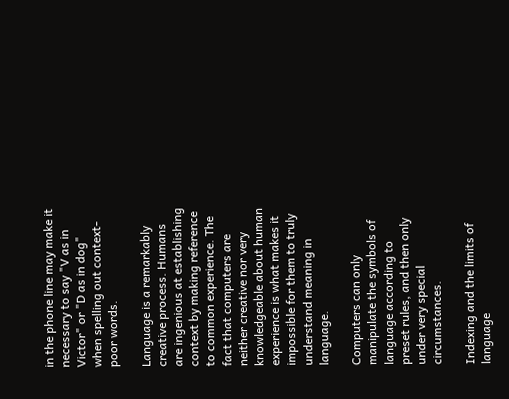in the phone line may make it necessary to say "V as in Victor" or "D as in dog" when spelling out context-poor words.

Language is a remarkably creative process. Humans are ingenious at establishing context by making reference to common experience. The fact that computers are neither creative nor very knowledgeable about human experience is what makes it impossible for them to truly understand meaning in language.

Computers can only manipulate the symbols of language according to preset rules, and then only under very special circumstances.

Indexing and the limits of language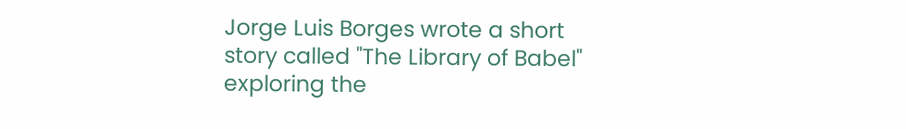Jorge Luis Borges wrote a short story called "The Library of Babel" exploring the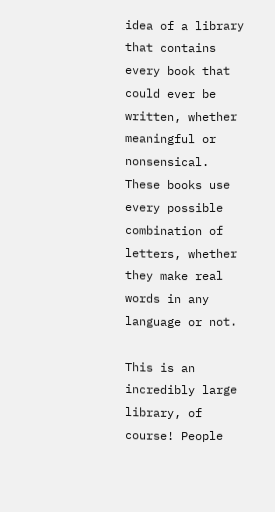idea of a library that contains every book that could ever be written, whether meaningful or nonsensical. These books use every possible combination of letters, whether they make real words in any language or not.

This is an incredibly large library, of course! People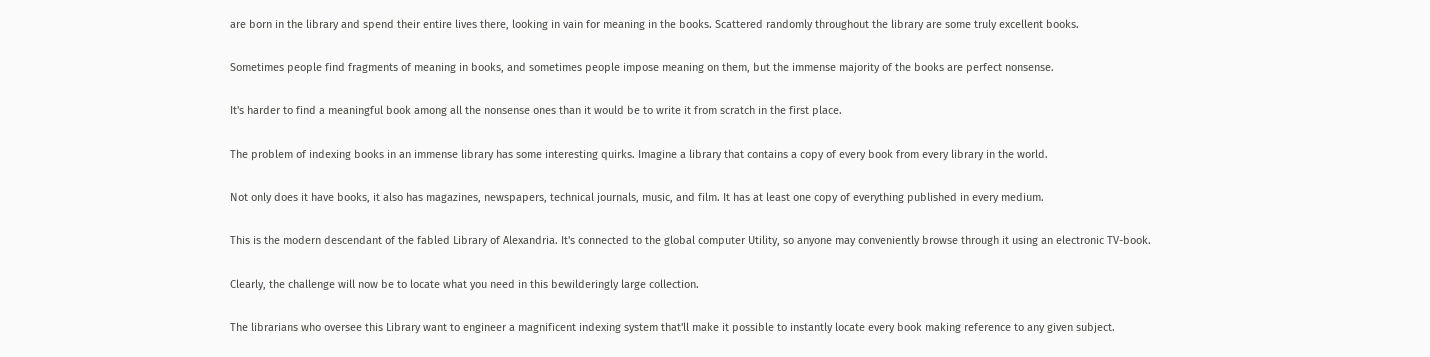are born in the library and spend their entire lives there, looking in vain for meaning in the books. Scattered randomly throughout the library are some truly excellent books.

Sometimes people find fragments of meaning in books, and sometimes people impose meaning on them, but the immense majority of the books are perfect nonsense.

It's harder to find a meaningful book among all the nonsense ones than it would be to write it from scratch in the first place.

The problem of indexing books in an immense library has some interesting quirks. Imagine a library that contains a copy of every book from every library in the world.

Not only does it have books, it also has magazines, newspapers, technical journals, music, and film. It has at least one copy of everything published in every medium.

This is the modern descendant of the fabled Library of Alexandria. It's connected to the global computer Utility, so anyone may conveniently browse through it using an electronic TV-book.

Clearly, the challenge will now be to locate what you need in this bewilderingly large collection.

The librarians who oversee this Library want to engineer a magnificent indexing system that'll make it possible to instantly locate every book making reference to any given subject.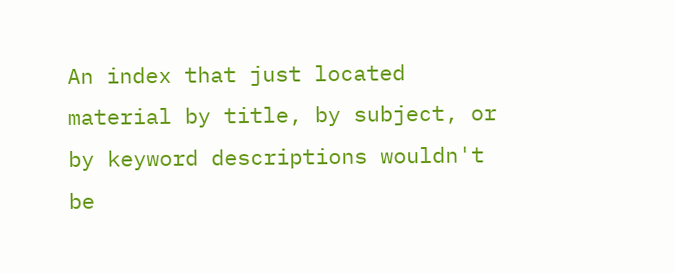An index that just located material by title, by subject, or by keyword descriptions wouldn't be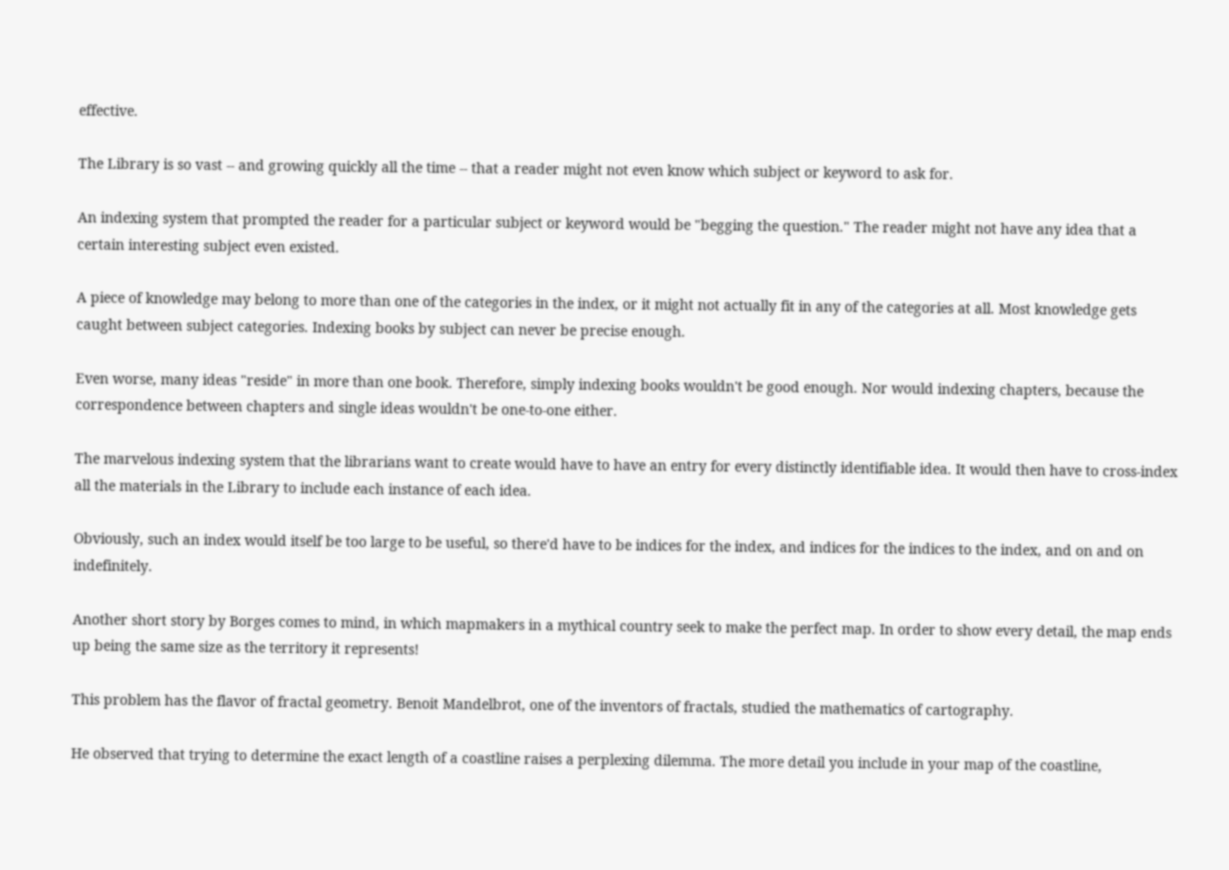effective.

The Library is so vast -- and growing quickly all the time -- that a reader might not even know which subject or keyword to ask for.

An indexing system that prompted the reader for a particular subject or keyword would be "begging the question." The reader might not have any idea that a certain interesting subject even existed.

A piece of knowledge may belong to more than one of the categories in the index, or it might not actually fit in any of the categories at all. Most knowledge gets caught between subject categories. Indexing books by subject can never be precise enough.

Even worse, many ideas "reside" in more than one book. Therefore, simply indexing books wouldn't be good enough. Nor would indexing chapters, because the correspondence between chapters and single ideas wouldn't be one-to-one either.

The marvelous indexing system that the librarians want to create would have to have an entry for every distinctly identifiable idea. It would then have to cross-index all the materials in the Library to include each instance of each idea.

Obviously, such an index would itself be too large to be useful, so there'd have to be indices for the index, and indices for the indices to the index, and on and on indefinitely.

Another short story by Borges comes to mind, in which mapmakers in a mythical country seek to make the perfect map. In order to show every detail, the map ends up being the same size as the territory it represents!

This problem has the flavor of fractal geometry. Benoit Mandelbrot, one of the inventors of fractals, studied the mathematics of cartography.

He observed that trying to determine the exact length of a coastline raises a perplexing dilemma. The more detail you include in your map of the coastline,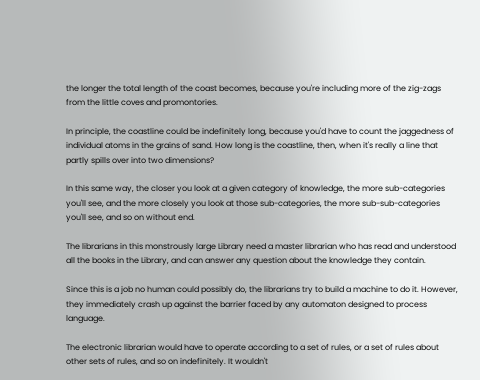the longer the total length of the coast becomes, because you're including more of the zig-zags from the little coves and promontories.

In principle, the coastline could be indefinitely long, because you'd have to count the jaggedness of individual atoms in the grains of sand. How long is the coastline, then, when it's really a line that partly spills over into two dimensions?

In this same way, the closer you look at a given category of knowledge, the more sub-categories you'll see, and the more closely you look at those sub-categories, the more sub-sub-categories you'll see, and so on without end.

The librarians in this monstrously large Library need a master librarian who has read and understood all the books in the Library, and can answer any question about the knowledge they contain.

Since this is a job no human could possibly do, the librarians try to build a machine to do it. However, they immediately crash up against the barrier faced by any automaton designed to process language.

The electronic librarian would have to operate according to a set of rules, or a set of rules about other sets of rules, and so on indefinitely. It wouldn't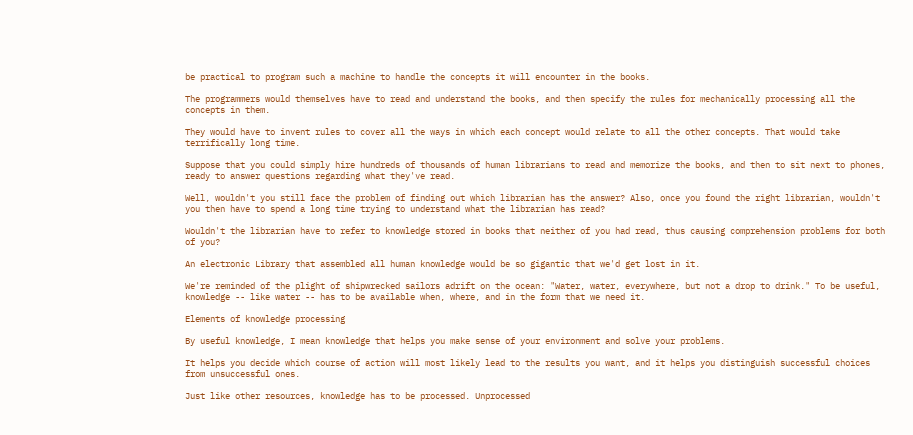be practical to program such a machine to handle the concepts it will encounter in the books.

The programmers would themselves have to read and understand the books, and then specify the rules for mechanically processing all the concepts in them.

They would have to invent rules to cover all the ways in which each concept would relate to all the other concepts. That would take terrifically long time.

Suppose that you could simply hire hundreds of thousands of human librarians to read and memorize the books, and then to sit next to phones, ready to answer questions regarding what they've read.

Well, wouldn't you still face the problem of finding out which librarian has the answer? Also, once you found the right librarian, wouldn't you then have to spend a long time trying to understand what the librarian has read?

Wouldn't the librarian have to refer to knowledge stored in books that neither of you had read, thus causing comprehension problems for both of you?

An electronic Library that assembled all human knowledge would be so gigantic that we'd get lost in it.

We're reminded of the plight of shipwrecked sailors adrift on the ocean: "Water, water, everywhere, but not a drop to drink." To be useful, knowledge -- like water -- has to be available when, where, and in the form that we need it.

Elements of knowledge processing

By useful knowledge, I mean knowledge that helps you make sense of your environment and solve your problems.

It helps you decide which course of action will most likely lead to the results you want, and it helps you distinguish successful choices from unsuccessful ones.

Just like other resources, knowledge has to be processed. Unprocessed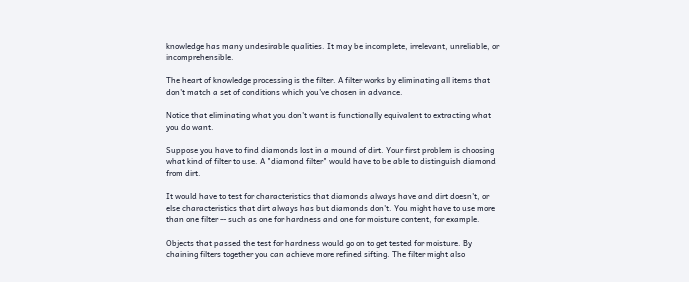knowledge has many undesirable qualities. It may be incomplete, irrelevant, unreliable, or incomprehensible.

The heart of knowledge processing is the filter. A filter works by eliminating all items that don't match a set of conditions which you've chosen in advance.

Notice that eliminating what you don't want is functionally equivalent to extracting what you do want.

Suppose you have to find diamonds lost in a mound of dirt. Your first problem is choosing what kind of filter to use. A "diamond filter" would have to be able to distinguish diamond from dirt.

It would have to test for characteristics that diamonds always have and dirt doesn't, or else characteristics that dirt always has but diamonds don't. You might have to use more than one filter -- such as one for hardness and one for moisture content, for example.

Objects that passed the test for hardness would go on to get tested for moisture. By chaining filters together you can achieve more refined sifting. The filter might also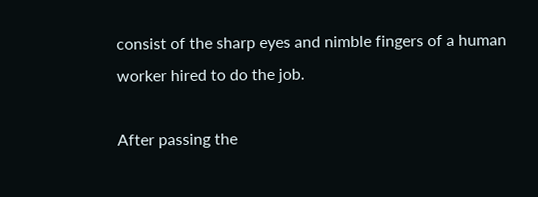consist of the sharp eyes and nimble fingers of a human worker hired to do the job.

After passing the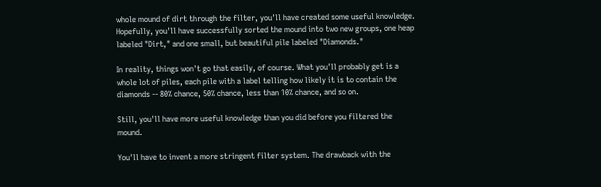whole mound of dirt through the filter, you'll have created some useful knowledge. Hopefully, you'll have successfully sorted the mound into two new groups, one heap labeled "Dirt," and one small, but beautiful pile labeled "Diamonds."

In reality, things won't go that easily, of course. What you'll probably get is a whole lot of piles, each pile with a label telling how likely it is to contain the diamonds -- 80% chance, 50% chance, less than 10% chance, and so on.

Still, you'll have more useful knowledge than you did before you filtered the mound.

You'll have to invent a more stringent filter system. The drawback with the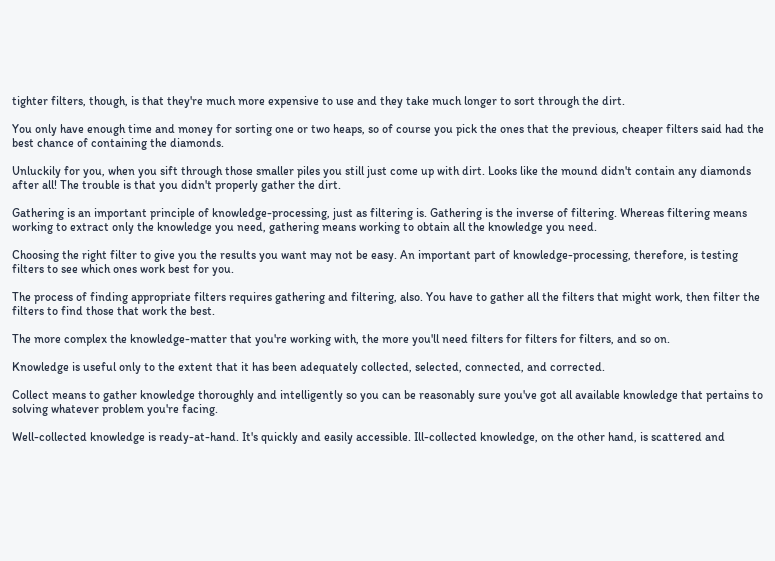tighter filters, though, is that they're much more expensive to use and they take much longer to sort through the dirt.

You only have enough time and money for sorting one or two heaps, so of course you pick the ones that the previous, cheaper filters said had the best chance of containing the diamonds.

Unluckily for you, when you sift through those smaller piles you still just come up with dirt. Looks like the mound didn't contain any diamonds after all! The trouble is that you didn't properly gather the dirt.

Gathering is an important principle of knowledge-processing, just as filtering is. Gathering is the inverse of filtering. Whereas filtering means working to extract only the knowledge you need, gathering means working to obtain all the knowledge you need.

Choosing the right filter to give you the results you want may not be easy. An important part of knowledge-processing, therefore, is testing filters to see which ones work best for you.

The process of finding appropriate filters requires gathering and filtering, also. You have to gather all the filters that might work, then filter the filters to find those that work the best.

The more complex the knowledge-matter that you're working with, the more you'll need filters for filters for filters, and so on.

Knowledge is useful only to the extent that it has been adequately collected, selected, connected, and corrected.

Collect means to gather knowledge thoroughly and intelligently so you can be reasonably sure you've got all available knowledge that pertains to solving whatever problem you're facing.

Well-collected knowledge is ready-at-hand. It's quickly and easily accessible. Ill-collected knowledge, on the other hand, is scattered and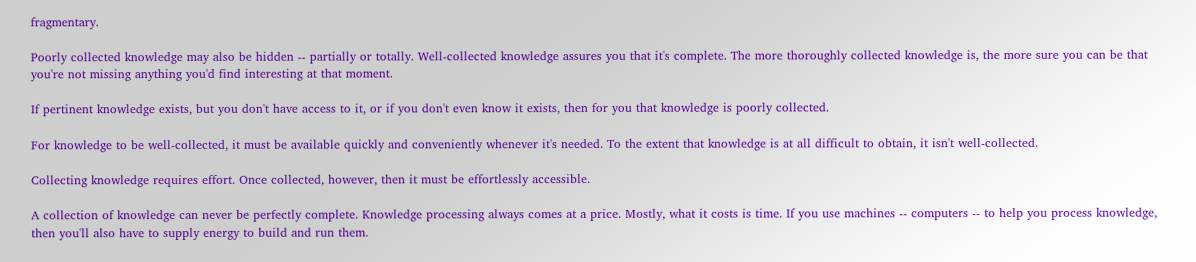fragmentary.

Poorly collected knowledge may also be hidden -- partially or totally. Well-collected knowledge assures you that it's complete. The more thoroughly collected knowledge is, the more sure you can be that you're not missing anything you'd find interesting at that moment.

If pertinent knowledge exists, but you don't have access to it, or if you don't even know it exists, then for you that knowledge is poorly collected.

For knowledge to be well-collected, it must be available quickly and conveniently whenever it's needed. To the extent that knowledge is at all difficult to obtain, it isn't well-collected.

Collecting knowledge requires effort. Once collected, however, then it must be effortlessly accessible.

A collection of knowledge can never be perfectly complete. Knowledge processing always comes at a price. Mostly, what it costs is time. If you use machines -- computers -- to help you process knowledge, then you'll also have to supply energy to build and run them.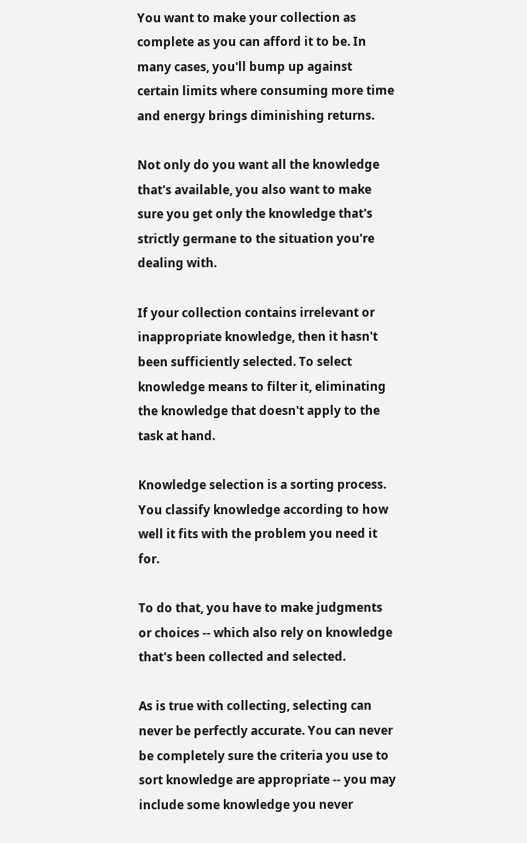You want to make your collection as complete as you can afford it to be. In many cases, you'll bump up against certain limits where consuming more time and energy brings diminishing returns.

Not only do you want all the knowledge that's available, you also want to make sure you get only the knowledge that's strictly germane to the situation you're dealing with.

If your collection contains irrelevant or inappropriate knowledge, then it hasn't been sufficiently selected. To select knowledge means to filter it, eliminating the knowledge that doesn't apply to the task at hand.

Knowledge selection is a sorting process. You classify knowledge according to how well it fits with the problem you need it for.

To do that, you have to make judgments or choices -- which also rely on knowledge that's been collected and selected.

As is true with collecting, selecting can never be perfectly accurate. You can never be completely sure the criteria you use to sort knowledge are appropriate -- you may include some knowledge you never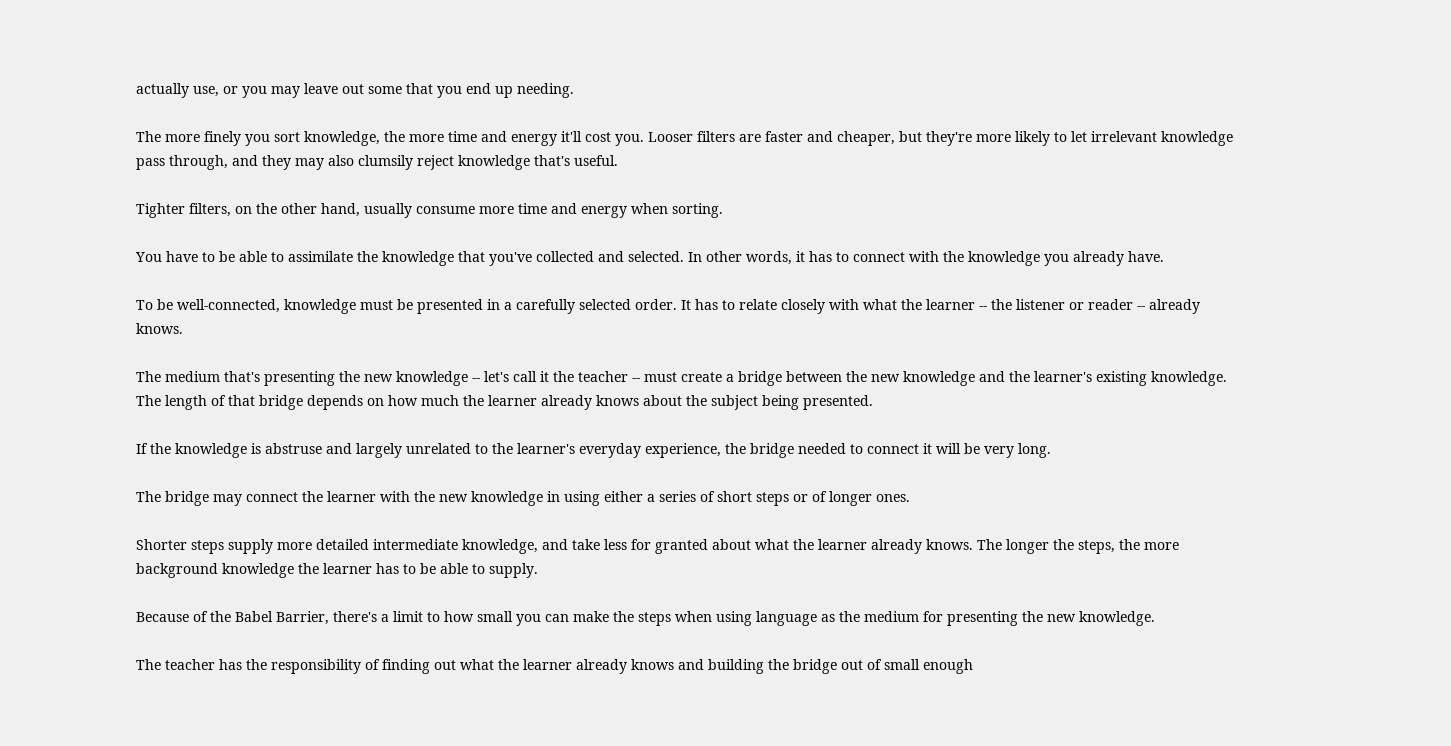actually use, or you may leave out some that you end up needing.

The more finely you sort knowledge, the more time and energy it'll cost you. Looser filters are faster and cheaper, but they're more likely to let irrelevant knowledge pass through, and they may also clumsily reject knowledge that's useful.

Tighter filters, on the other hand, usually consume more time and energy when sorting.

You have to be able to assimilate the knowledge that you've collected and selected. In other words, it has to connect with the knowledge you already have.

To be well-connected, knowledge must be presented in a carefully selected order. It has to relate closely with what the learner -- the listener or reader -- already knows.

The medium that's presenting the new knowledge -- let's call it the teacher -- must create a bridge between the new knowledge and the learner's existing knowledge. The length of that bridge depends on how much the learner already knows about the subject being presented.

If the knowledge is abstruse and largely unrelated to the learner's everyday experience, the bridge needed to connect it will be very long.

The bridge may connect the learner with the new knowledge in using either a series of short steps or of longer ones.

Shorter steps supply more detailed intermediate knowledge, and take less for granted about what the learner already knows. The longer the steps, the more background knowledge the learner has to be able to supply.

Because of the Babel Barrier, there's a limit to how small you can make the steps when using language as the medium for presenting the new knowledge.

The teacher has the responsibility of finding out what the learner already knows and building the bridge out of small enough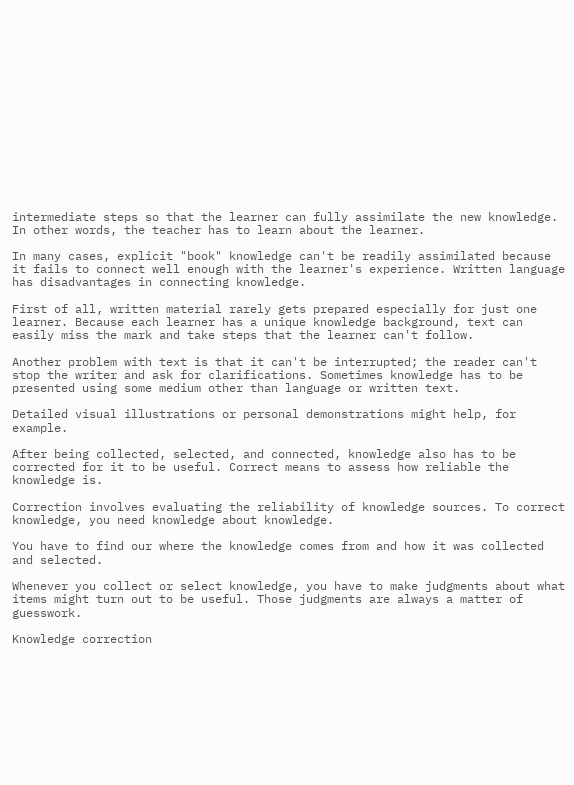intermediate steps so that the learner can fully assimilate the new knowledge. In other words, the teacher has to learn about the learner.

In many cases, explicit "book" knowledge can't be readily assimilated because it fails to connect well enough with the learner's experience. Written language has disadvantages in connecting knowledge.

First of all, written material rarely gets prepared especially for just one learner. Because each learner has a unique knowledge background, text can easily miss the mark and take steps that the learner can't follow.

Another problem with text is that it can't be interrupted; the reader can't stop the writer and ask for clarifications. Sometimes knowledge has to be presented using some medium other than language or written text.

Detailed visual illustrations or personal demonstrations might help, for example.

After being collected, selected, and connected, knowledge also has to be corrected for it to be useful. Correct means to assess how reliable the knowledge is.

Correction involves evaluating the reliability of knowledge sources. To correct knowledge, you need knowledge about knowledge.

You have to find our where the knowledge comes from and how it was collected and selected.

Whenever you collect or select knowledge, you have to make judgments about what items might turn out to be useful. Those judgments are always a matter of guesswork.

Knowledge correction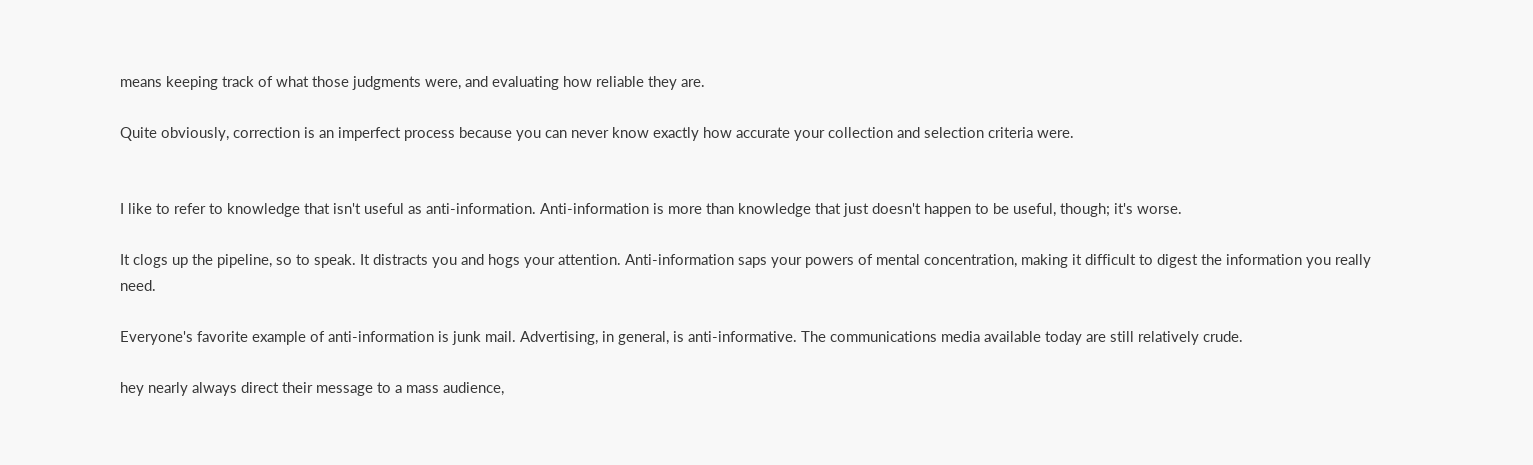means keeping track of what those judgments were, and evaluating how reliable they are.

Quite obviously, correction is an imperfect process because you can never know exactly how accurate your collection and selection criteria were.


I like to refer to knowledge that isn't useful as anti-information. Anti-information is more than knowledge that just doesn't happen to be useful, though; it's worse.

It clogs up the pipeline, so to speak. It distracts you and hogs your attention. Anti-information saps your powers of mental concentration, making it difficult to digest the information you really need.

Everyone's favorite example of anti-information is junk mail. Advertising, in general, is anti-informative. The communications media available today are still relatively crude.

hey nearly always direct their message to a mass audience,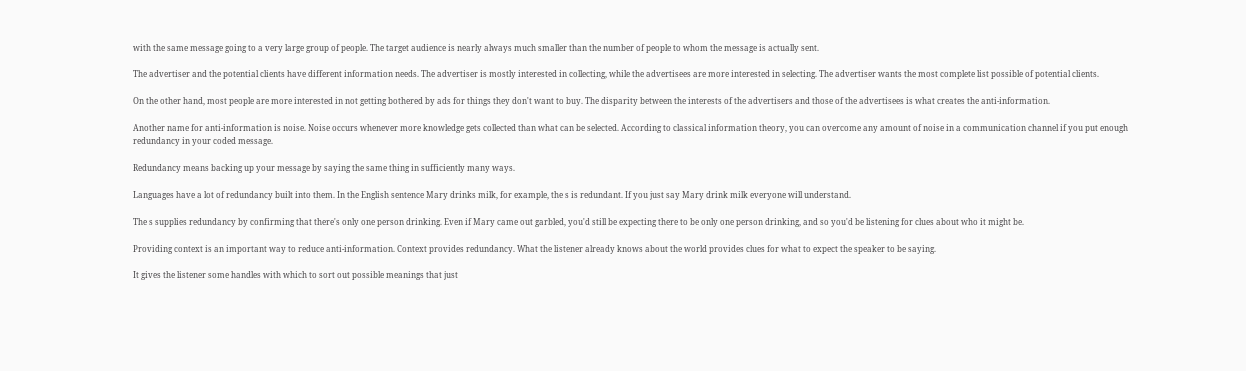with the same message going to a very large group of people. The target audience is nearly always much smaller than the number of people to whom the message is actually sent.

The advertiser and the potential clients have different information needs. The advertiser is mostly interested in collecting, while the advertisees are more interested in selecting. The advertiser wants the most complete list possible of potential clients.

On the other hand, most people are more interested in not getting bothered by ads for things they don't want to buy. The disparity between the interests of the advertisers and those of the advertisees is what creates the anti-information.

Another name for anti-information is noise. Noise occurs whenever more knowledge gets collected than what can be selected. According to classical information theory, you can overcome any amount of noise in a communication channel if you put enough redundancy in your coded message.

Redundancy means backing up your message by saying the same thing in sufficiently many ways.

Languages have a lot of redundancy built into them. In the English sentence Mary drinks milk, for example, the s is redundant. If you just say Mary drink milk everyone will understand.

The s supplies redundancy by confirming that there's only one person drinking. Even if Mary came out garbled, you'd still be expecting there to be only one person drinking, and so you'd be listening for clues about who it might be.

Providing context is an important way to reduce anti-information. Context provides redundancy. What the listener already knows about the world provides clues for what to expect the speaker to be saying.

It gives the listener some handles with which to sort out possible meanings that just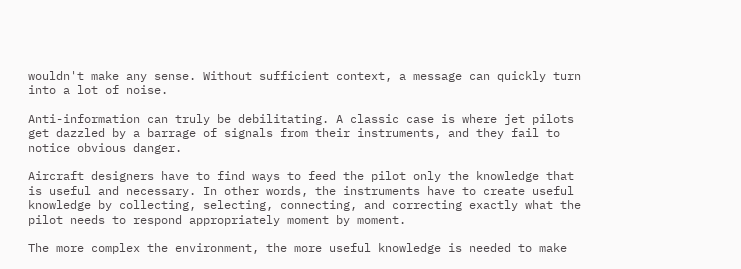wouldn't make any sense. Without sufficient context, a message can quickly turn into a lot of noise.

Anti-information can truly be debilitating. A classic case is where jet pilots get dazzled by a barrage of signals from their instruments, and they fail to notice obvious danger.

Aircraft designers have to find ways to feed the pilot only the knowledge that is useful and necessary. In other words, the instruments have to create useful knowledge by collecting, selecting, connecting, and correcting exactly what the pilot needs to respond appropriately moment by moment.

The more complex the environment, the more useful knowledge is needed to make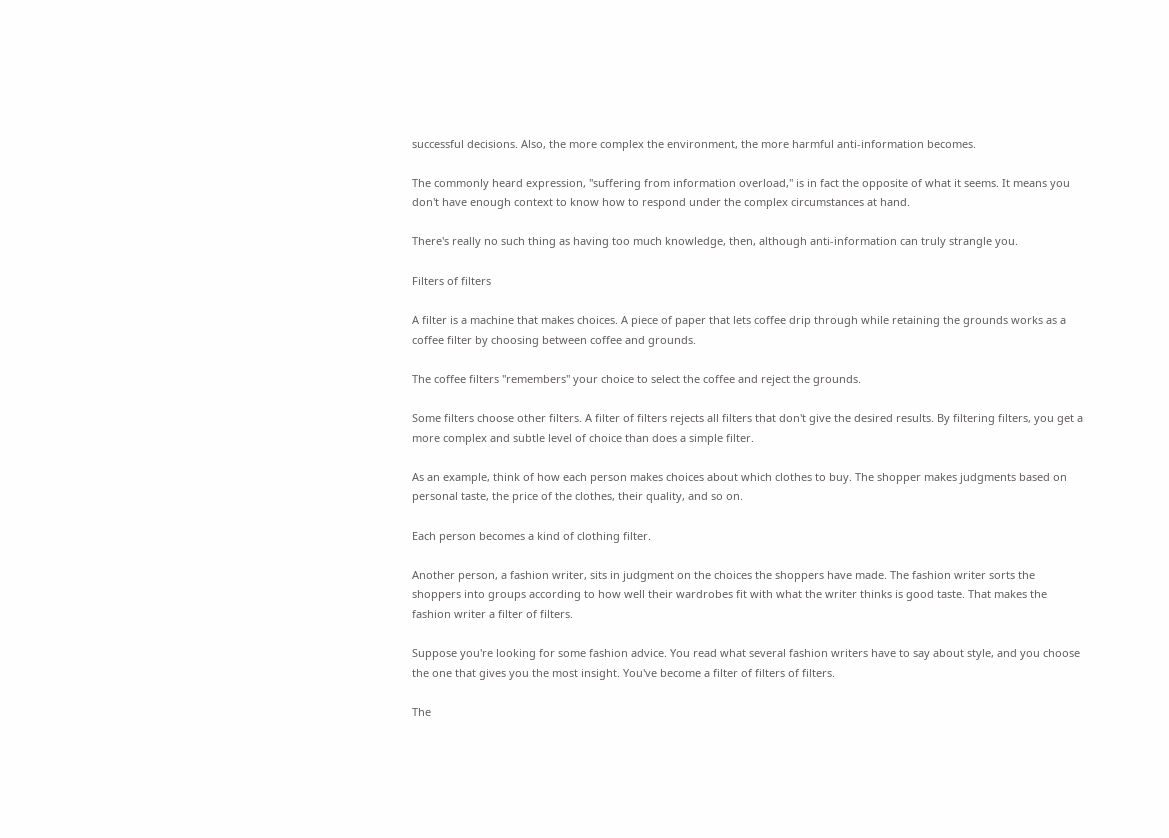successful decisions. Also, the more complex the environment, the more harmful anti-information becomes.

The commonly heard expression, "suffering from information overload," is in fact the opposite of what it seems. It means you don't have enough context to know how to respond under the complex circumstances at hand.

There's really no such thing as having too much knowledge, then, although anti-information can truly strangle you.

Filters of filters

A filter is a machine that makes choices. A piece of paper that lets coffee drip through while retaining the grounds works as a coffee filter by choosing between coffee and grounds.

The coffee filters "remembers" your choice to select the coffee and reject the grounds.

Some filters choose other filters. A filter of filters rejects all filters that don't give the desired results. By filtering filters, you get a more complex and subtle level of choice than does a simple filter.

As an example, think of how each person makes choices about which clothes to buy. The shopper makes judgments based on personal taste, the price of the clothes, their quality, and so on.

Each person becomes a kind of clothing filter.

Another person, a fashion writer, sits in judgment on the choices the shoppers have made. The fashion writer sorts the shoppers into groups according to how well their wardrobes fit with what the writer thinks is good taste. That makes the fashion writer a filter of filters.

Suppose you're looking for some fashion advice. You read what several fashion writers have to say about style, and you choose the one that gives you the most insight. You've become a filter of filters of filters.

The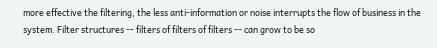more effective the filtering, the less anti-information or noise interrupts the flow of business in the system. Filter structures -- filters of filters of filters -- can grow to be so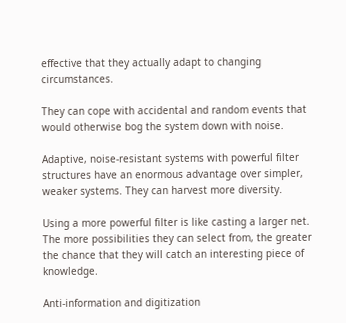effective that they actually adapt to changing circumstances.

They can cope with accidental and random events that would otherwise bog the system down with noise.

Adaptive, noise-resistant systems with powerful filter structures have an enormous advantage over simpler, weaker systems. They can harvest more diversity.

Using a more powerful filter is like casting a larger net. The more possibilities they can select from, the greater the chance that they will catch an interesting piece of knowledge.

Anti-information and digitization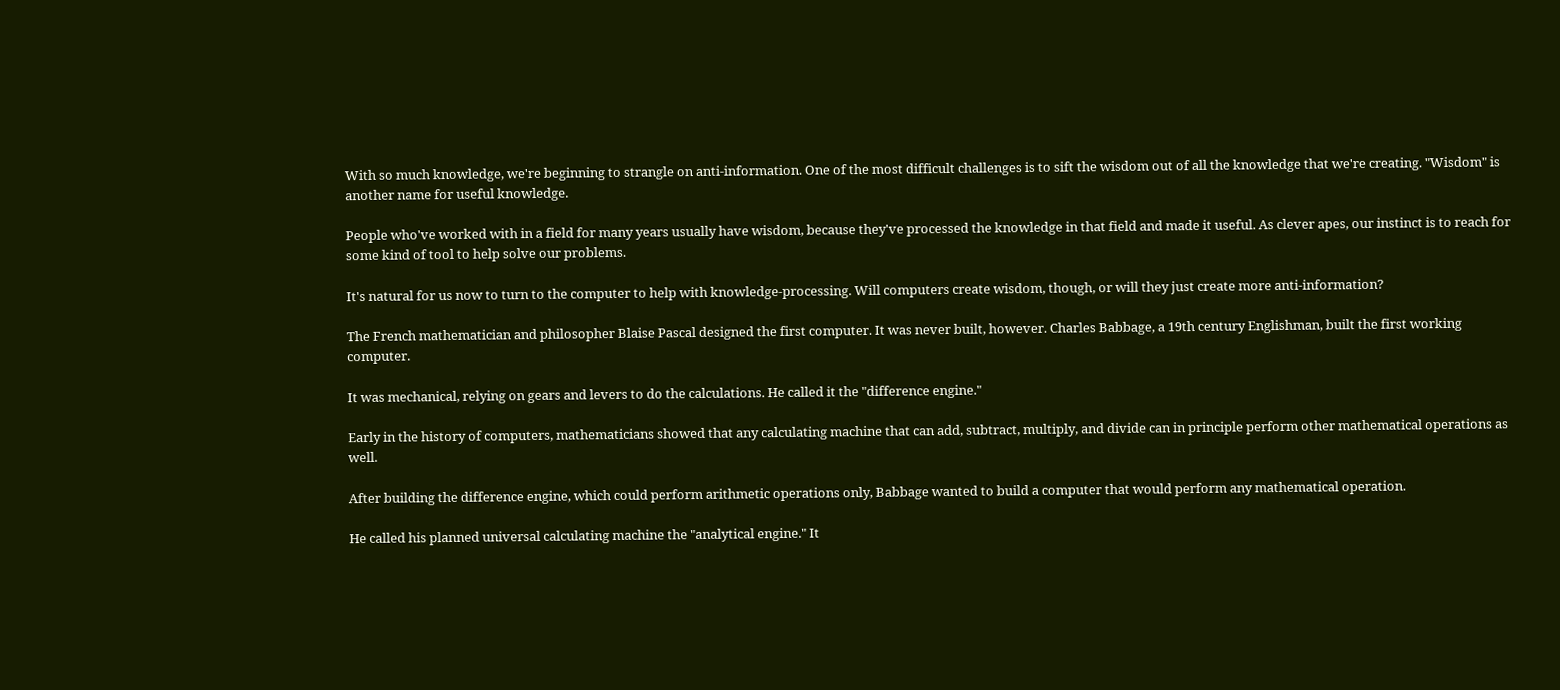With so much knowledge, we're beginning to strangle on anti-information. One of the most difficult challenges is to sift the wisdom out of all the knowledge that we're creating. "Wisdom" is another name for useful knowledge.

People who've worked with in a field for many years usually have wisdom, because they've processed the knowledge in that field and made it useful. As clever apes, our instinct is to reach for some kind of tool to help solve our problems.

It's natural for us now to turn to the computer to help with knowledge-processing. Will computers create wisdom, though, or will they just create more anti-information?

The French mathematician and philosopher Blaise Pascal designed the first computer. It was never built, however. Charles Babbage, a 19th century Englishman, built the first working computer.

It was mechanical, relying on gears and levers to do the calculations. He called it the "difference engine."

Early in the history of computers, mathematicians showed that any calculating machine that can add, subtract, multiply, and divide can in principle perform other mathematical operations as well.

After building the difference engine, which could perform arithmetic operations only, Babbage wanted to build a computer that would perform any mathematical operation.

He called his planned universal calculating machine the "analytical engine." It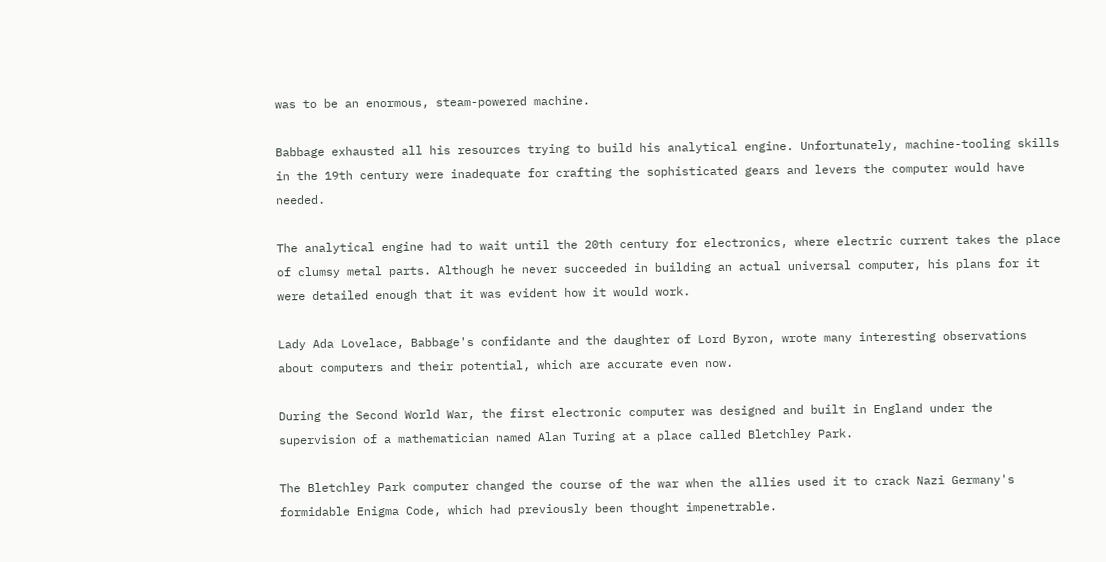was to be an enormous, steam-powered machine.

Babbage exhausted all his resources trying to build his analytical engine. Unfortunately, machine-tooling skills in the 19th century were inadequate for crafting the sophisticated gears and levers the computer would have needed.

The analytical engine had to wait until the 20th century for electronics, where electric current takes the place of clumsy metal parts. Although he never succeeded in building an actual universal computer, his plans for it were detailed enough that it was evident how it would work.

Lady Ada Lovelace, Babbage's confidante and the daughter of Lord Byron, wrote many interesting observations about computers and their potential, which are accurate even now.

During the Second World War, the first electronic computer was designed and built in England under the supervision of a mathematician named Alan Turing at a place called Bletchley Park.

The Bletchley Park computer changed the course of the war when the allies used it to crack Nazi Germany's formidable Enigma Code, which had previously been thought impenetrable.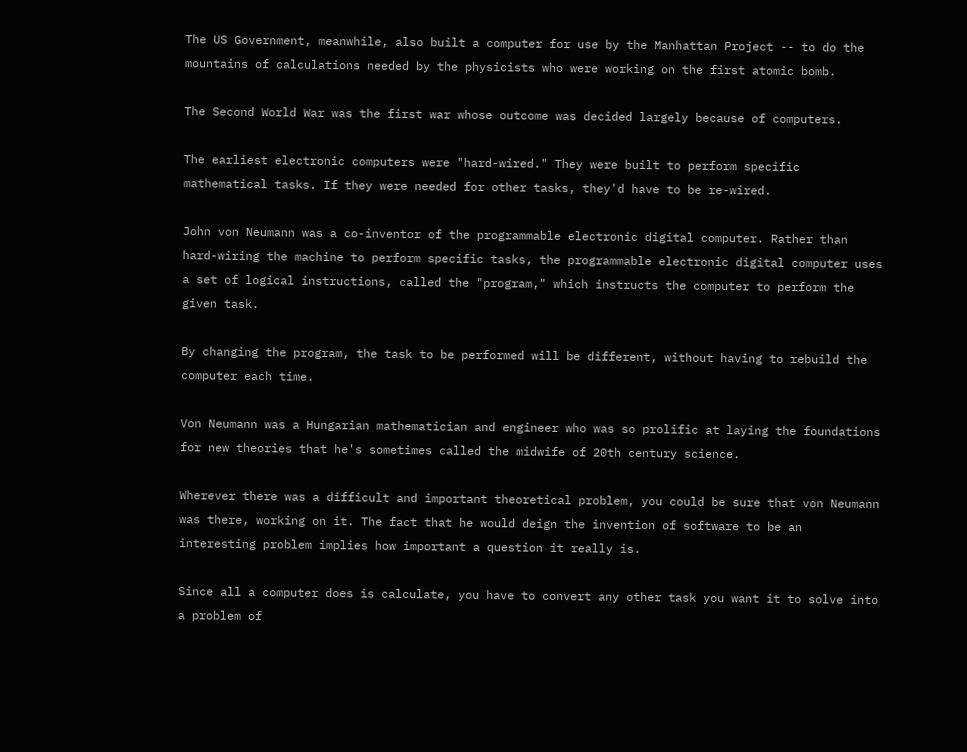The US Government, meanwhile, also built a computer for use by the Manhattan Project -- to do the mountains of calculations needed by the physicists who were working on the first atomic bomb.

The Second World War was the first war whose outcome was decided largely because of computers.

The earliest electronic computers were "hard-wired." They were built to perform specific mathematical tasks. If they were needed for other tasks, they'd have to be re-wired.

John von Neumann was a co-inventor of the programmable electronic digital computer. Rather than hard-wiring the machine to perform specific tasks, the programmable electronic digital computer uses a set of logical instructions, called the "program," which instructs the computer to perform the given task.

By changing the program, the task to be performed will be different, without having to rebuild the computer each time.

Von Neumann was a Hungarian mathematician and engineer who was so prolific at laying the foundations for new theories that he's sometimes called the midwife of 20th century science.

Wherever there was a difficult and important theoretical problem, you could be sure that von Neumann was there, working on it. The fact that he would deign the invention of software to be an interesting problem implies how important a question it really is.

Since all a computer does is calculate, you have to convert any other task you want it to solve into a problem of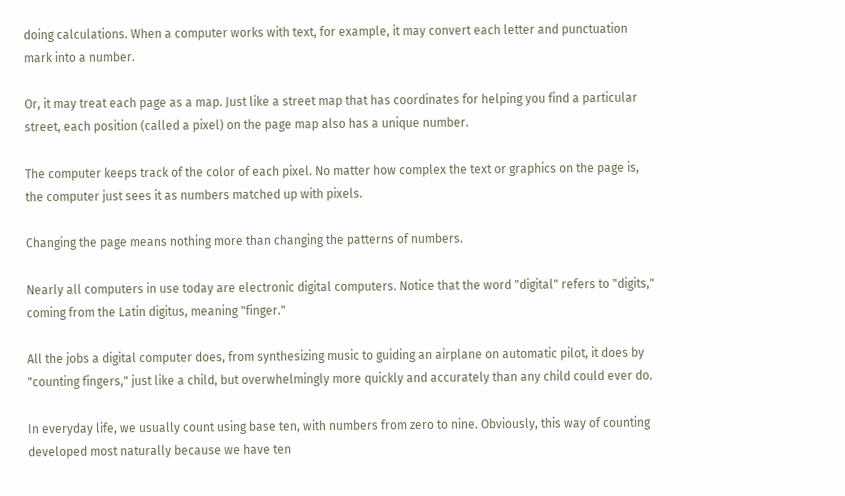doing calculations. When a computer works with text, for example, it may convert each letter and punctuation mark into a number.

Or, it may treat each page as a map. Just like a street map that has coordinates for helping you find a particular street, each position (called a pixel) on the page map also has a unique number.

The computer keeps track of the color of each pixel. No matter how complex the text or graphics on the page is, the computer just sees it as numbers matched up with pixels.

Changing the page means nothing more than changing the patterns of numbers.

Nearly all computers in use today are electronic digital computers. Notice that the word "digital" refers to "digits," coming from the Latin digitus, meaning "finger."

All the jobs a digital computer does, from synthesizing music to guiding an airplane on automatic pilot, it does by "counting fingers," just like a child, but overwhelmingly more quickly and accurately than any child could ever do.

In everyday life, we usually count using base ten, with numbers from zero to nine. Obviously, this way of counting developed most naturally because we have ten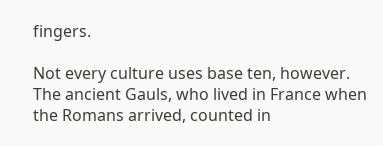fingers.

Not every culture uses base ten, however. The ancient Gauls, who lived in France when the Romans arrived, counted in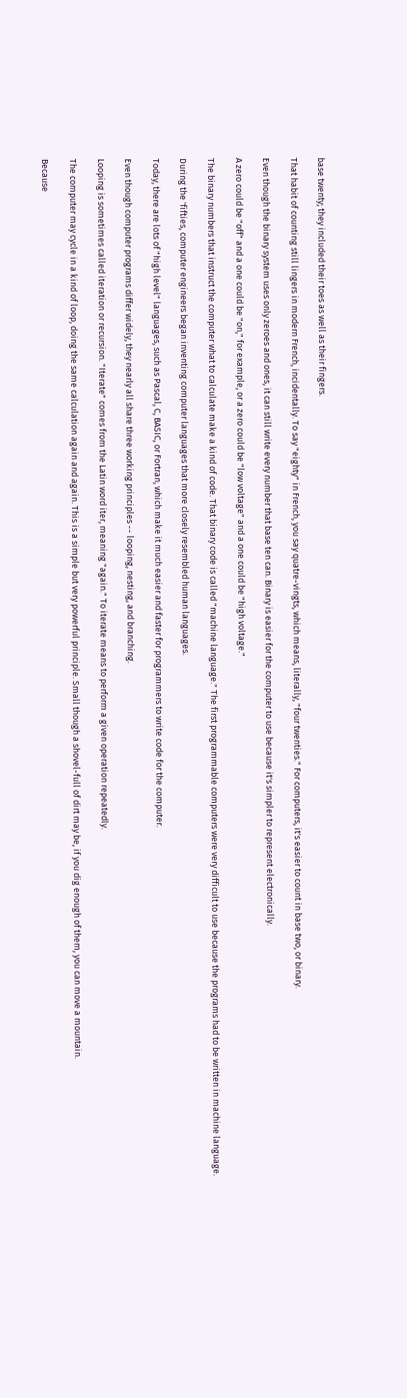base twenty; they included their toes as well as their fingers.

That habit of counting still lingers in modern French, incidentally. To say "eighty" in French, you say quatre-vingts, which means, literally, "four twenties." For computers, it's easier to count in base two, or binary.

Even though the binary system uses only zeroes and ones, it can still write every number that base ten can. Binary is easier for the computer to use because it's simpler to represent electronically.

A zero could be "off" and a one could be "on," for example, or a zero could be "low voltage" and a one could be "high voltage."

The binary numbers that instruct the computer what to calculate make a kind of code. That binary code is called "machine language." The first programmable computers were very difficult to use because the programs had to be written in machine language.

During the 'fifties, computer engineers began inventing computer languages that more closely resembled human languages.

Today, there are lots of "high level" languages, such as Pascal, C, BASIC, or Fortran, which make it much easier and faster for programmers to write code for the computer.

Even though computer programs differ widely, they nearly all share three working principles -- looping, nesting, and branching.

Looping is sometimes called iteration or recursion. "Iterate" comes from the Latin word iter, meaning "again." To iterate means to perform a given operation repeatedly.

The computer may cycle in a kind of loop, doing the same calculation again and again. This is a simple but very powerful principle. Small though a shovel-full of dirt may be, if you dig enough of them, you can move a mountain.

Because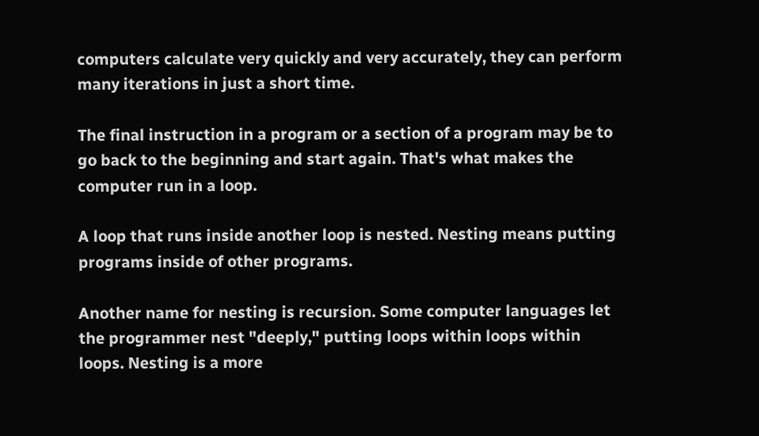computers calculate very quickly and very accurately, they can perform many iterations in just a short time.

The final instruction in a program or a section of a program may be to go back to the beginning and start again. That's what makes the computer run in a loop.

A loop that runs inside another loop is nested. Nesting means putting programs inside of other programs.

Another name for nesting is recursion. Some computer languages let the programmer nest "deeply," putting loops within loops within loops. Nesting is a more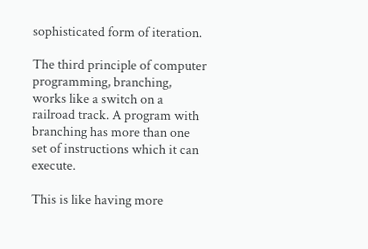sophisticated form of iteration.

The third principle of computer programming, branching, works like a switch on a railroad track. A program with branching has more than one set of instructions which it can execute.

This is like having more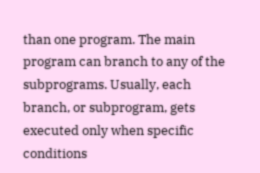than one program. The main program can branch to any of the subprograms. Usually, each branch, or subprogram, gets executed only when specific conditions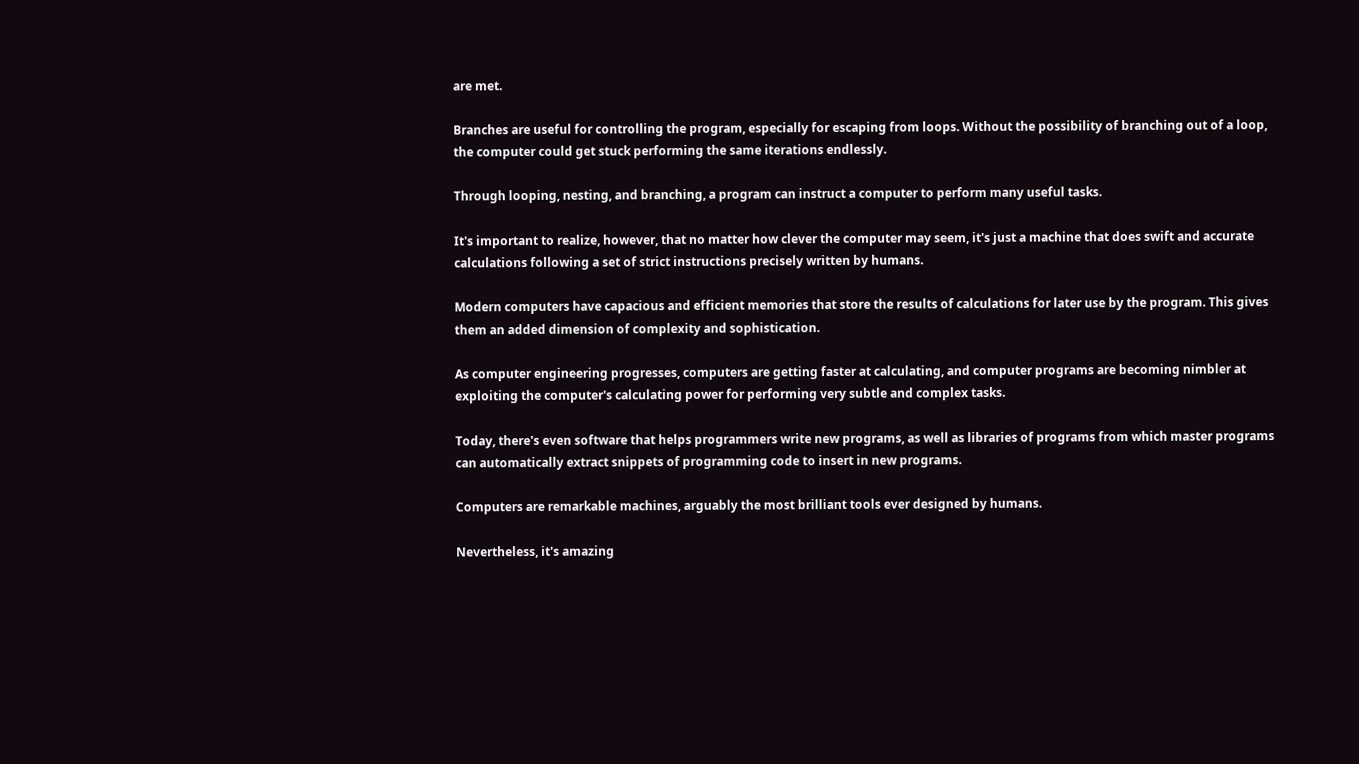are met.

Branches are useful for controlling the program, especially for escaping from loops. Without the possibility of branching out of a loop, the computer could get stuck performing the same iterations endlessly.

Through looping, nesting, and branching, a program can instruct a computer to perform many useful tasks.

It's important to realize, however, that no matter how clever the computer may seem, it's just a machine that does swift and accurate calculations following a set of strict instructions precisely written by humans.

Modern computers have capacious and efficient memories that store the results of calculations for later use by the program. This gives them an added dimension of complexity and sophistication.

As computer engineering progresses, computers are getting faster at calculating, and computer programs are becoming nimbler at exploiting the computer's calculating power for performing very subtle and complex tasks.

Today, there's even software that helps programmers write new programs, as well as libraries of programs from which master programs can automatically extract snippets of programming code to insert in new programs.

Computers are remarkable machines, arguably the most brilliant tools ever designed by humans.

Nevertheless, it's amazing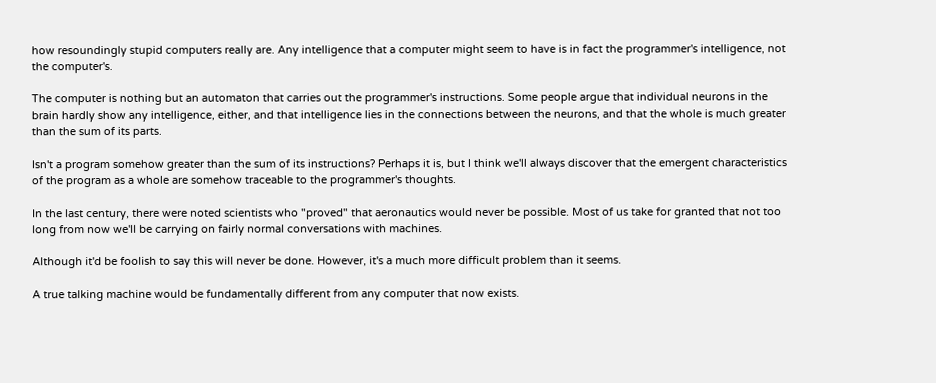how resoundingly stupid computers really are. Any intelligence that a computer might seem to have is in fact the programmer's intelligence, not the computer's.

The computer is nothing but an automaton that carries out the programmer's instructions. Some people argue that individual neurons in the brain hardly show any intelligence, either, and that intelligence lies in the connections between the neurons, and that the whole is much greater than the sum of its parts.

Isn't a program somehow greater than the sum of its instructions? Perhaps it is, but I think we'll always discover that the emergent characteristics of the program as a whole are somehow traceable to the programmer's thoughts.

In the last century, there were noted scientists who "proved" that aeronautics would never be possible. Most of us take for granted that not too long from now we'll be carrying on fairly normal conversations with machines.

Although it'd be foolish to say this will never be done. However, it's a much more difficult problem than it seems.

A true talking machine would be fundamentally different from any computer that now exists.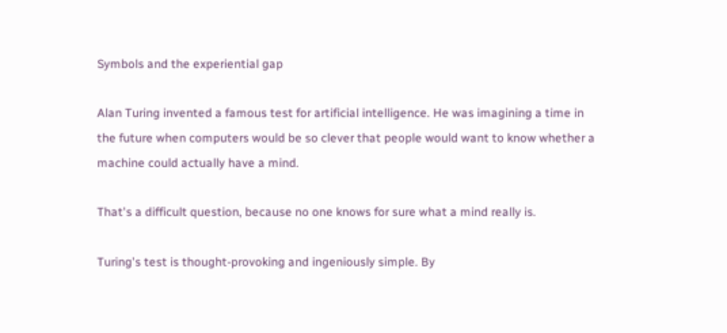Symbols and the experiential gap

Alan Turing invented a famous test for artificial intelligence. He was imagining a time in the future when computers would be so clever that people would want to know whether a machine could actually have a mind.

That's a difficult question, because no one knows for sure what a mind really is.

Turing's test is thought-provoking and ingeniously simple. By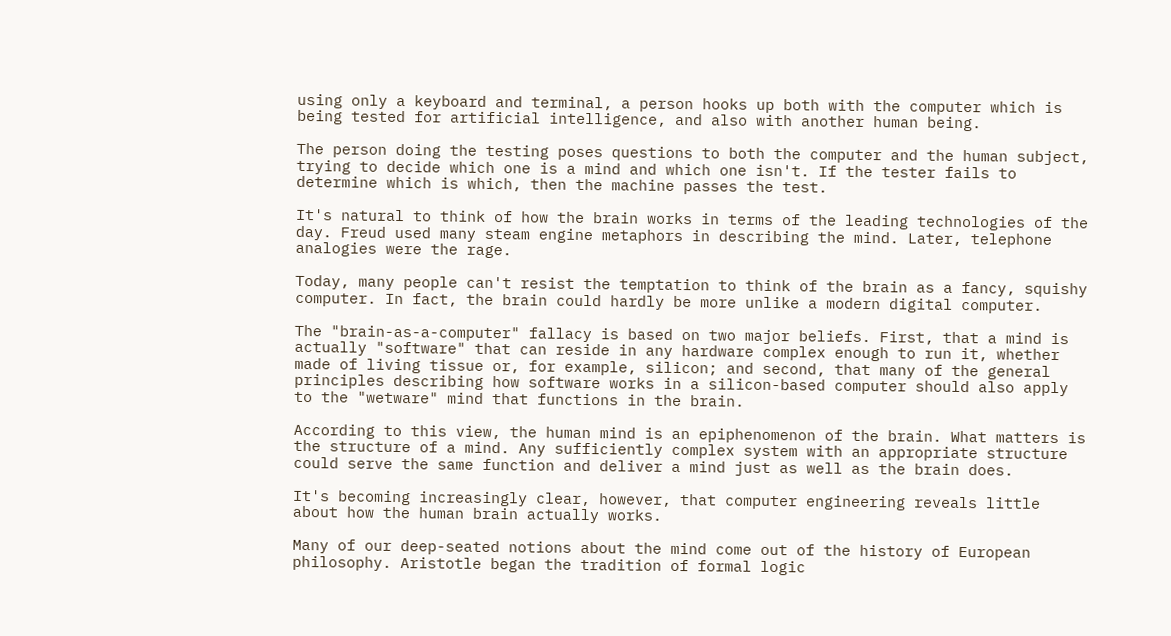using only a keyboard and terminal, a person hooks up both with the computer which is being tested for artificial intelligence, and also with another human being.

The person doing the testing poses questions to both the computer and the human subject, trying to decide which one is a mind and which one isn't. If the tester fails to determine which is which, then the machine passes the test.

It's natural to think of how the brain works in terms of the leading technologies of the day. Freud used many steam engine metaphors in describing the mind. Later, telephone analogies were the rage.

Today, many people can't resist the temptation to think of the brain as a fancy, squishy computer. In fact, the brain could hardly be more unlike a modern digital computer.

The "brain-as-a-computer" fallacy is based on two major beliefs. First, that a mind is actually "software" that can reside in any hardware complex enough to run it, whether made of living tissue or, for example, silicon; and second, that many of the general principles describing how software works in a silicon-based computer should also apply to the "wetware" mind that functions in the brain.

According to this view, the human mind is an epiphenomenon of the brain. What matters is the structure of a mind. Any sufficiently complex system with an appropriate structure could serve the same function and deliver a mind just as well as the brain does.

It's becoming increasingly clear, however, that computer engineering reveals little about how the human brain actually works.

Many of our deep-seated notions about the mind come out of the history of European philosophy. Aristotle began the tradition of formal logic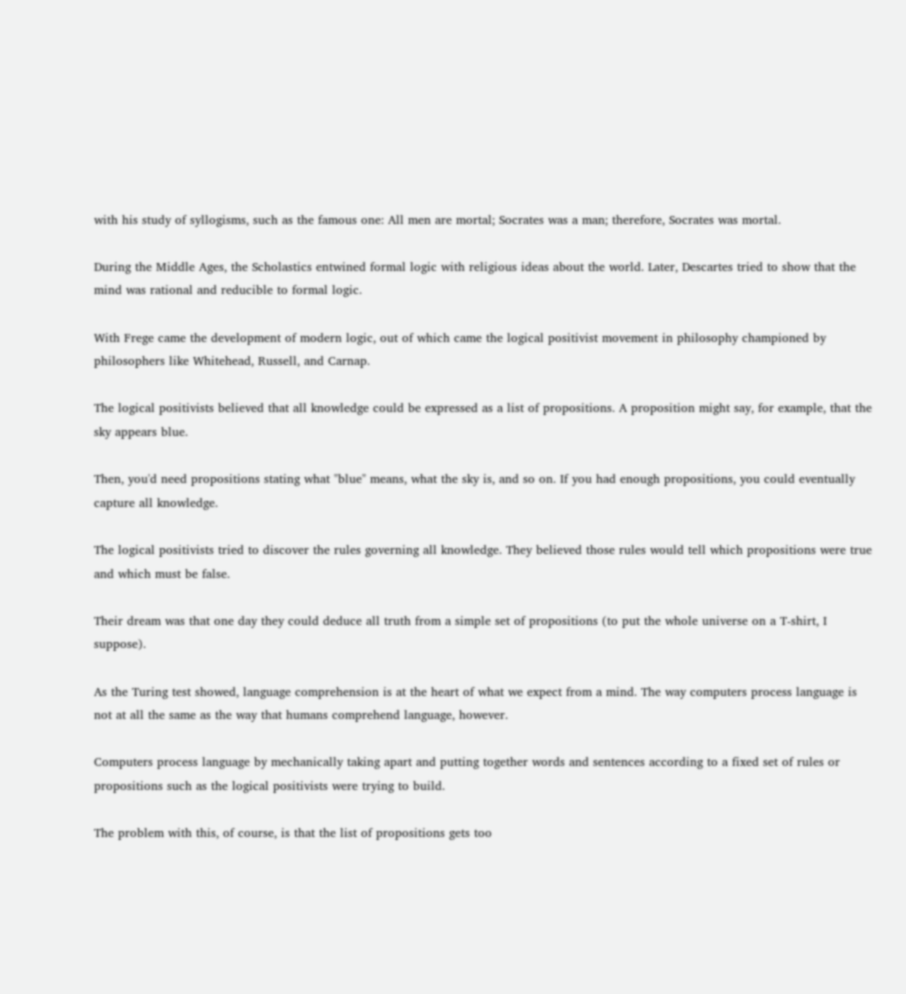with his study of syllogisms, such as the famous one: All men are mortal; Socrates was a man; therefore, Socrates was mortal.

During the Middle Ages, the Scholastics entwined formal logic with religious ideas about the world. Later, Descartes tried to show that the mind was rational and reducible to formal logic.

With Frege came the development of modern logic, out of which came the logical positivist movement in philosophy championed by philosophers like Whitehead, Russell, and Carnap.

The logical positivists believed that all knowledge could be expressed as a list of propositions. A proposition might say, for example, that the sky appears blue.

Then, you'd need propositions stating what "blue" means, what the sky is, and so on. If you had enough propositions, you could eventually capture all knowledge.

The logical positivists tried to discover the rules governing all knowledge. They believed those rules would tell which propositions were true and which must be false.

Their dream was that one day they could deduce all truth from a simple set of propositions (to put the whole universe on a T-shirt, I suppose).

As the Turing test showed, language comprehension is at the heart of what we expect from a mind. The way computers process language is not at all the same as the way that humans comprehend language, however.

Computers process language by mechanically taking apart and putting together words and sentences according to a fixed set of rules or propositions such as the logical positivists were trying to build.

The problem with this, of course, is that the list of propositions gets too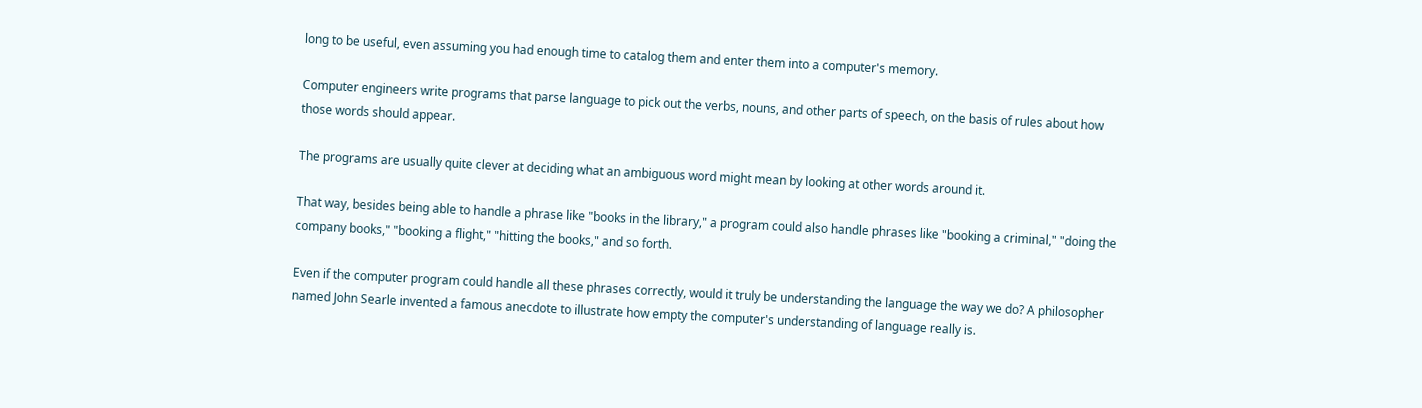long to be useful, even assuming you had enough time to catalog them and enter them into a computer's memory.

Computer engineers write programs that parse language to pick out the verbs, nouns, and other parts of speech, on the basis of rules about how those words should appear.

The programs are usually quite clever at deciding what an ambiguous word might mean by looking at other words around it.

That way, besides being able to handle a phrase like "books in the library," a program could also handle phrases like "booking a criminal," "doing the company books," "booking a flight," "hitting the books," and so forth.

Even if the computer program could handle all these phrases correctly, would it truly be understanding the language the way we do? A philosopher named John Searle invented a famous anecdote to illustrate how empty the computer's understanding of language really is.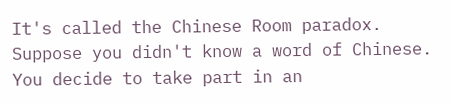It's called the Chinese Room paradox. Suppose you didn't know a word of Chinese. You decide to take part in an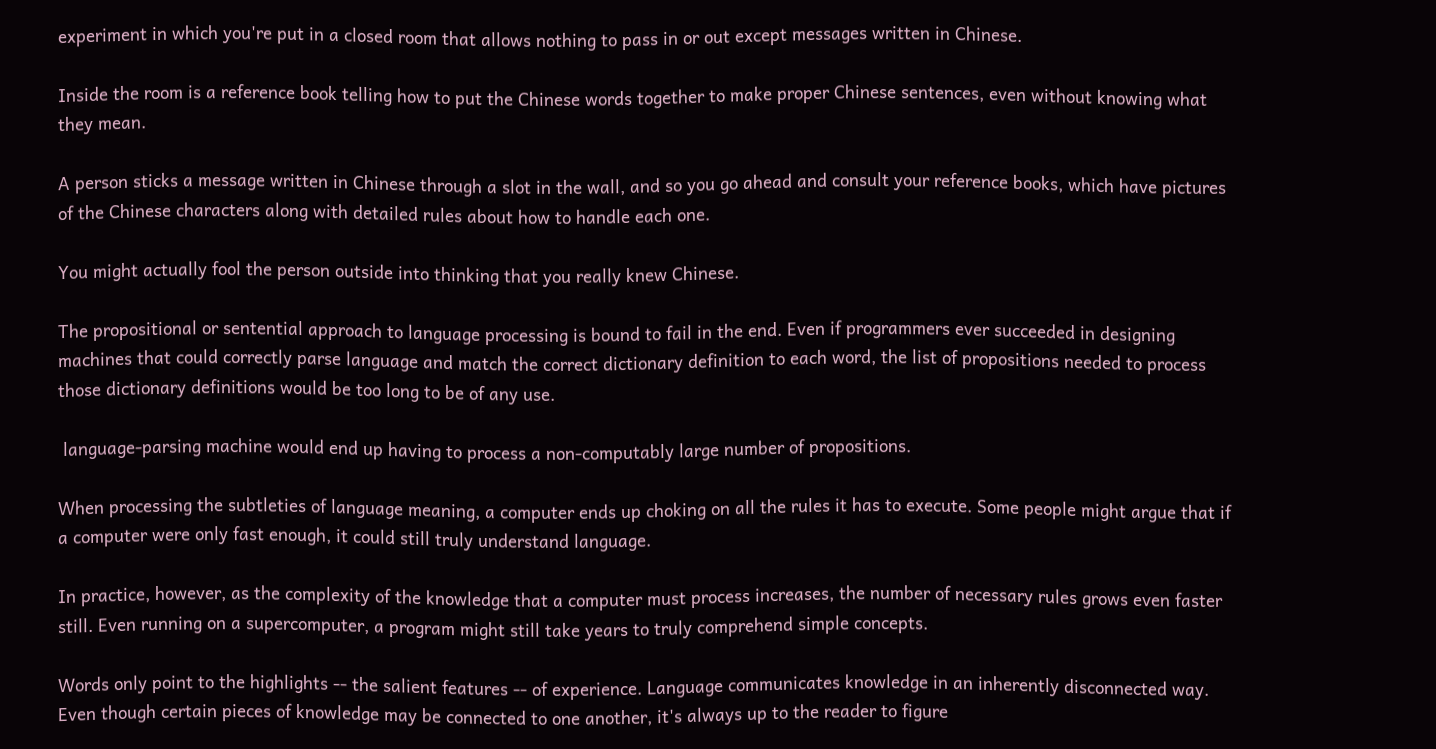experiment in which you're put in a closed room that allows nothing to pass in or out except messages written in Chinese.

Inside the room is a reference book telling how to put the Chinese words together to make proper Chinese sentences, even without knowing what they mean.

A person sticks a message written in Chinese through a slot in the wall, and so you go ahead and consult your reference books, which have pictures of the Chinese characters along with detailed rules about how to handle each one.

You might actually fool the person outside into thinking that you really knew Chinese.

The propositional or sentential approach to language processing is bound to fail in the end. Even if programmers ever succeeded in designing machines that could correctly parse language and match the correct dictionary definition to each word, the list of propositions needed to process those dictionary definitions would be too long to be of any use.

 language-parsing machine would end up having to process a non-computably large number of propositions.

When processing the subtleties of language meaning, a computer ends up choking on all the rules it has to execute. Some people might argue that if a computer were only fast enough, it could still truly understand language.

In practice, however, as the complexity of the knowledge that a computer must process increases, the number of necessary rules grows even faster still. Even running on a supercomputer, a program might still take years to truly comprehend simple concepts.

Words only point to the highlights -- the salient features -- of experience. Language communicates knowledge in an inherently disconnected way. Even though certain pieces of knowledge may be connected to one another, it's always up to the reader to figure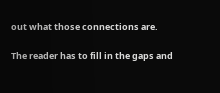out what those connections are.

The reader has to fill in the gaps and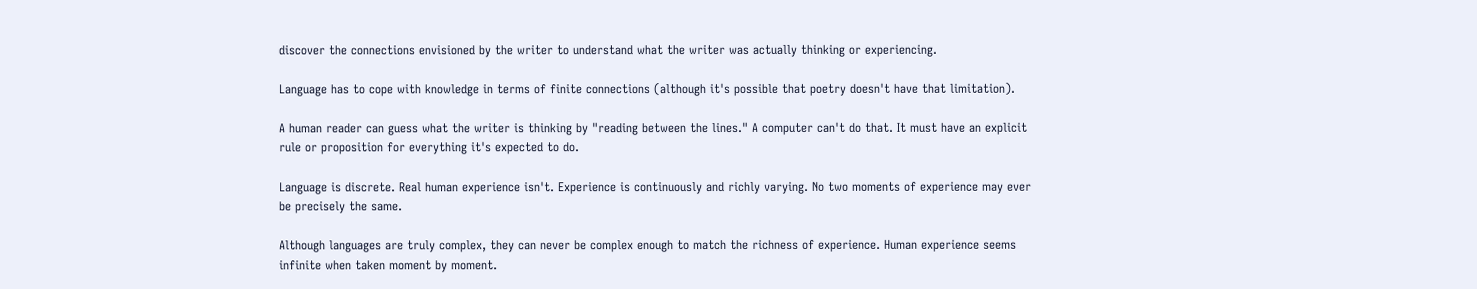discover the connections envisioned by the writer to understand what the writer was actually thinking or experiencing.

Language has to cope with knowledge in terms of finite connections (although it's possible that poetry doesn't have that limitation).

A human reader can guess what the writer is thinking by "reading between the lines." A computer can't do that. It must have an explicit rule or proposition for everything it's expected to do.

Language is discrete. Real human experience isn't. Experience is continuously and richly varying. No two moments of experience may ever be precisely the same.

Although languages are truly complex, they can never be complex enough to match the richness of experience. Human experience seems infinite when taken moment by moment.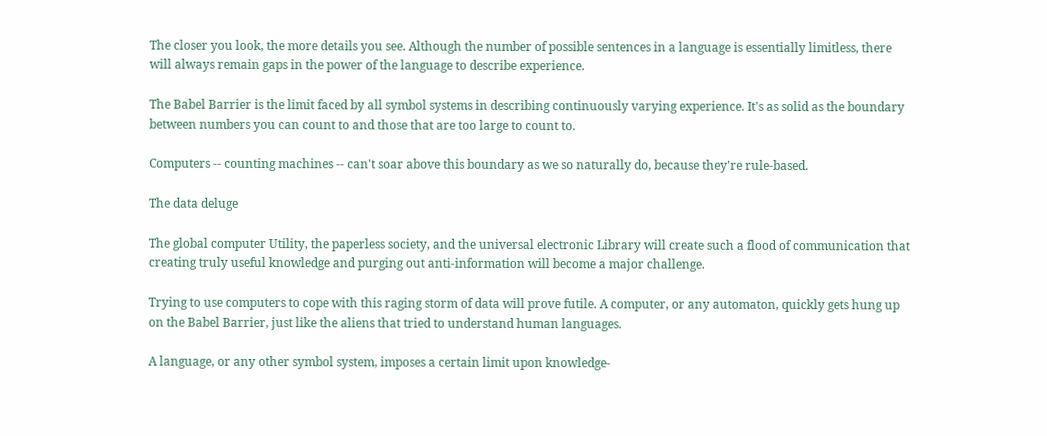The closer you look, the more details you see. Although the number of possible sentences in a language is essentially limitless, there will always remain gaps in the power of the language to describe experience.

The Babel Barrier is the limit faced by all symbol systems in describing continuously varying experience. It's as solid as the boundary between numbers you can count to and those that are too large to count to.

Computers -- counting machines -- can't soar above this boundary as we so naturally do, because they're rule-based.

The data deluge

The global computer Utility, the paperless society, and the universal electronic Library will create such a flood of communication that creating truly useful knowledge and purging out anti-information will become a major challenge.

Trying to use computers to cope with this raging storm of data will prove futile. A computer, or any automaton, quickly gets hung up on the Babel Barrier, just like the aliens that tried to understand human languages.

A language, or any other symbol system, imposes a certain limit upon knowledge-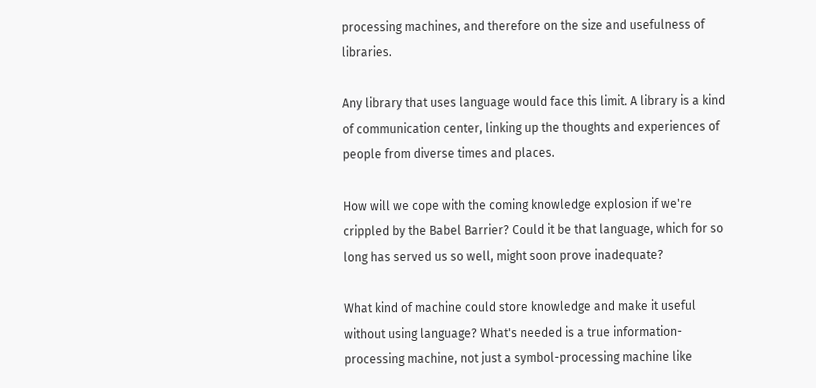processing machines, and therefore on the size and usefulness of libraries.

Any library that uses language would face this limit. A library is a kind of communication center, linking up the thoughts and experiences of people from diverse times and places.

How will we cope with the coming knowledge explosion if we're crippled by the Babel Barrier? Could it be that language, which for so long has served us so well, might soon prove inadequate?

What kind of machine could store knowledge and make it useful without using language? What's needed is a true information-processing machine, not just a symbol-processing machine like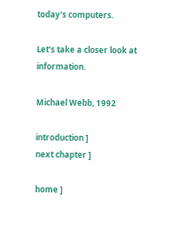today's computers.

Let's take a closer look at information.

Michael Webb, 1992

introduction ]
next chapter ]

home ]